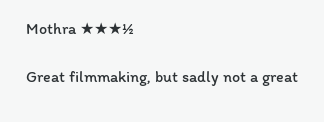Mothra ★★★½

Great filmmaking, but sadly not a great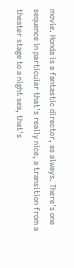movie. Honda is a fantastic director, as always. There's one sequence in particular that's really nice, a transition from a theater stage to a night sea, that's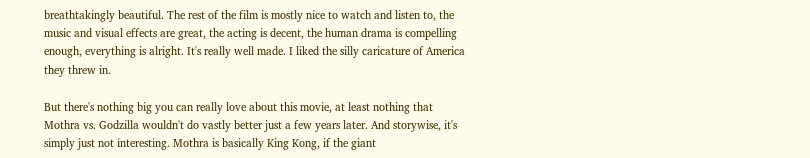breathtakingly beautiful. The rest of the film is mostly nice to watch and listen to, the music and visual effects are great, the acting is decent, the human drama is compelling enough, everything is alright. It's really well made. I liked the silly caricature of America they threw in.

But there's nothing big you can really love about this movie, at least nothing that Mothra vs. Godzilla wouldn't do vastly better just a few years later. And storywise, it's simply just not interesting. Mothra is basically King Kong, if the giant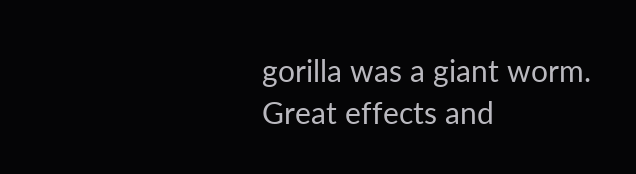gorilla was a giant worm. Great effects and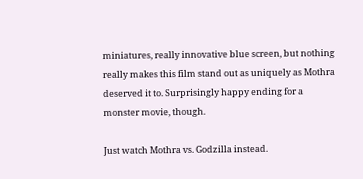miniatures, really innovative blue screen, but nothing really makes this film stand out as uniquely as Mothra deserved it to. Surprisingly happy ending for a monster movie, though.

Just watch Mothra vs. Godzilla instead.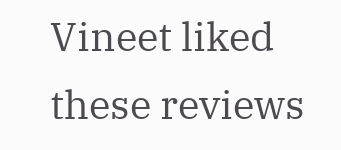Vineet liked these reviews